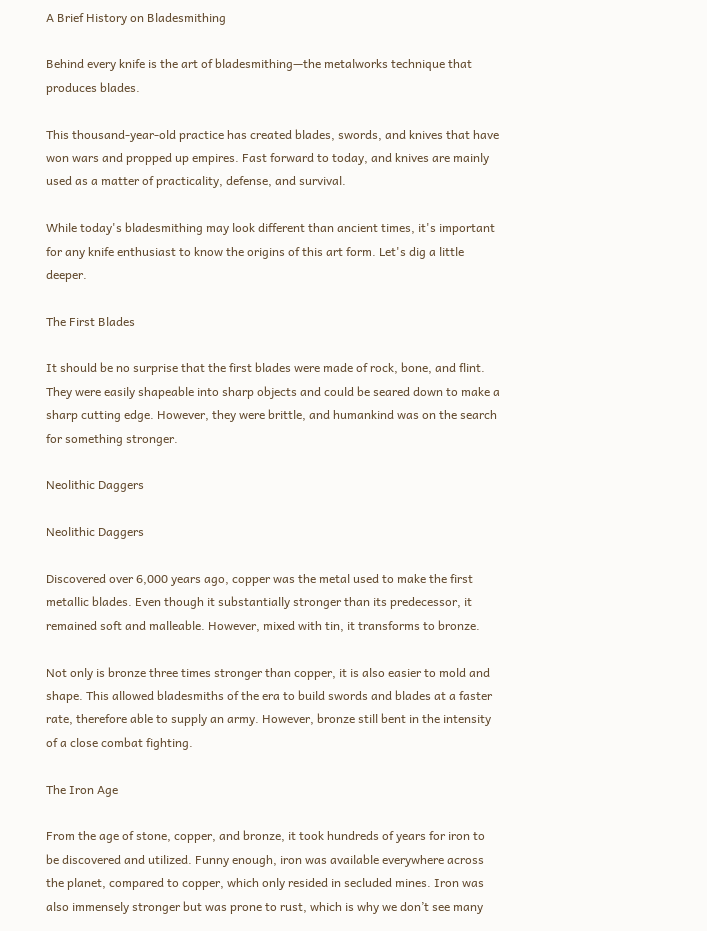A Brief History on Bladesmithing

Behind every knife is the art of bladesmithing—the metalworks technique that produces blades.

This thousand-year-old practice has created blades, swords, and knives that have won wars and propped up empires. Fast forward to today, and knives are mainly used as a matter of practicality, defense, and survival.

While today's bladesmithing may look different than ancient times, it's important for any knife enthusiast to know the origins of this art form. Let's dig a little deeper.

The First Blades

It should be no surprise that the first blades were made of rock, bone, and flint. They were easily shapeable into sharp objects and could be seared down to make a sharp cutting edge. However, they were brittle, and humankind was on the search for something stronger.

Neolithic Daggers

Neolithic Daggers

Discovered over 6,000 years ago, copper was the metal used to make the first metallic blades. Even though it substantially stronger than its predecessor, it remained soft and malleable. However, mixed with tin, it transforms to bronze.

Not only is bronze three times stronger than copper, it is also easier to mold and shape. This allowed bladesmiths of the era to build swords and blades at a faster rate, therefore able to supply an army. However, bronze still bent in the intensity of a close combat fighting.

The Iron Age

From the age of stone, copper, and bronze, it took hundreds of years for iron to be discovered and utilized. Funny enough, iron was available everywhere across the planet, compared to copper, which only resided in secluded mines. Iron was also immensely stronger but was prone to rust, which is why we don’t see many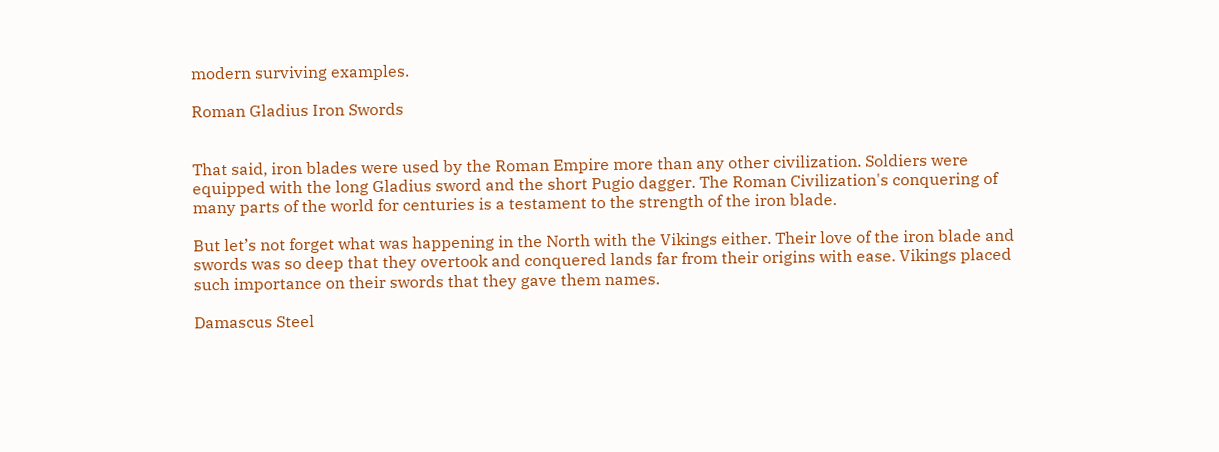modern surviving examples.

Roman Gladius Iron Swords


That said, iron blades were used by the Roman Empire more than any other civilization. Soldiers were equipped with the long Gladius sword and the short Pugio dagger. The Roman Civilization's conquering of many parts of the world for centuries is a testament to the strength of the iron blade.

But let’s not forget what was happening in the North with the Vikings either. Their love of the iron blade and swords was so deep that they overtook and conquered lands far from their origins with ease. Vikings placed such importance on their swords that they gave them names.

Damascus Steel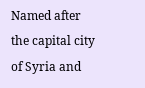Named after the capital city of Syria and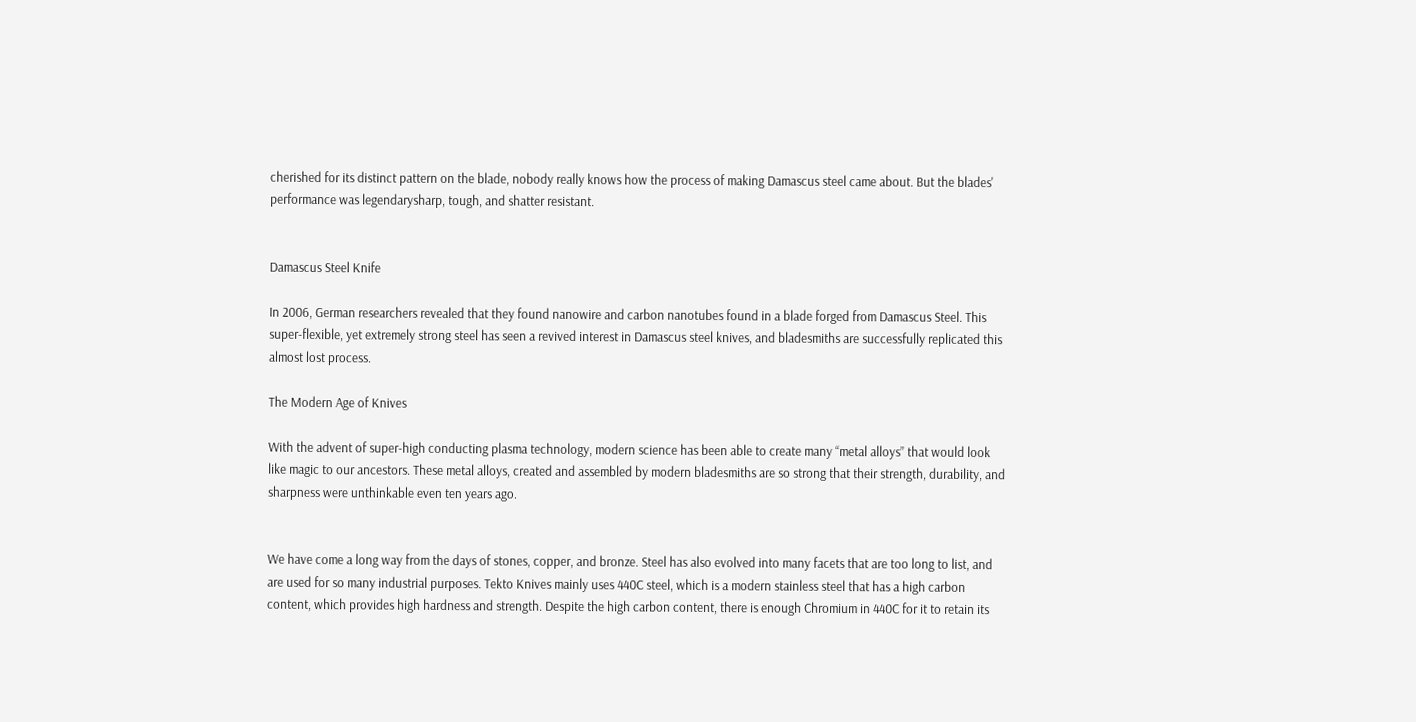cherished for its distinct pattern on the blade, nobody really knows how the process of making Damascus steel came about. But the blades' performance was legendarysharp, tough, and shatter resistant.


Damascus Steel Knife

In 2006, German researchers revealed that they found nanowire and carbon nanotubes found in a blade forged from Damascus Steel. This super-flexible, yet extremely strong steel has seen a revived interest in Damascus steel knives, and bladesmiths are successfully replicated this almost lost process.

The Modern Age of Knives

With the advent of super-high conducting plasma technology, modern science has been able to create many “metal alloys” that would look like magic to our ancestors. These metal alloys, created and assembled by modern bladesmiths are so strong that their strength, durability, and sharpness were unthinkable even ten years ago.


We have come a long way from the days of stones, copper, and bronze. Steel has also evolved into many facets that are too long to list, and are used for so many industrial purposes. Tekto Knives mainly uses 440C steel, which is a modern stainless steel that has a high carbon content, which provides high hardness and strength. Despite the high carbon content, there is enough Chromium in 440C for it to retain its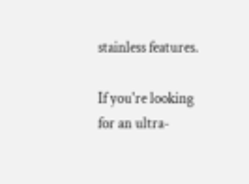stainless features.

If you're looking for an ultra-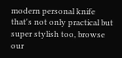modern personal knife that's not only practical but super stylish too, browse our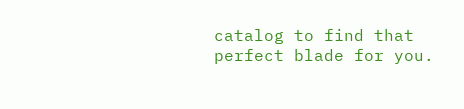catalog to find that perfect blade for you.